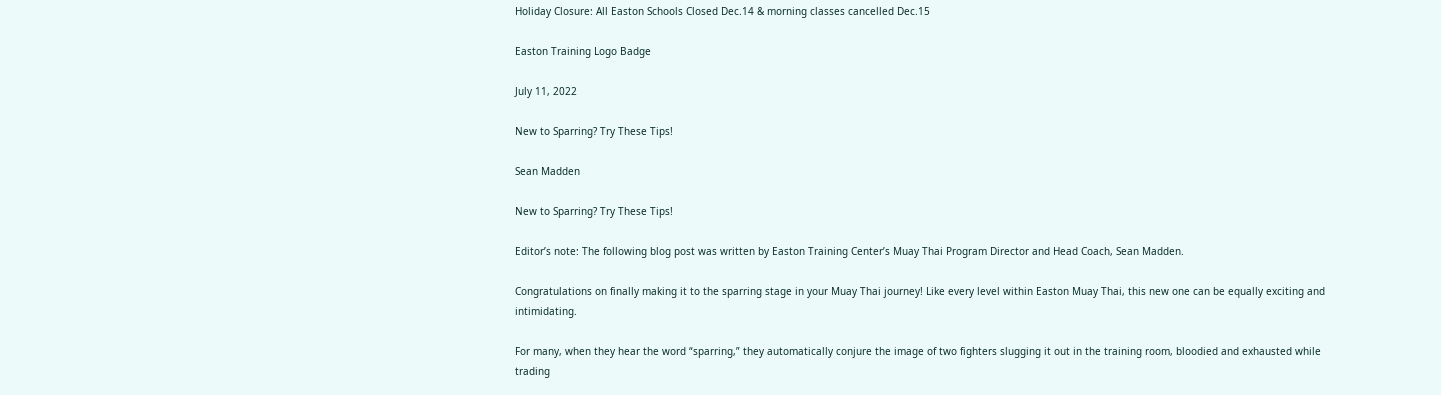Holiday Closure: All Easton Schools Closed Dec.14 & morning classes cancelled Dec.15

Easton Training Logo Badge

July 11, 2022

New to Sparring? Try These Tips!

Sean Madden

New to Sparring? Try These Tips!

Editor’s note: The following blog post was written by Easton Training Center’s Muay Thai Program Director and Head Coach, Sean Madden.

Congratulations on finally making it to the sparring stage in your Muay Thai journey! Like every level within Easton Muay Thai, this new one can be equally exciting and intimidating.

For many, when they hear the word “sparring,” they automatically conjure the image of two fighters slugging it out in the training room, bloodied and exhausted while trading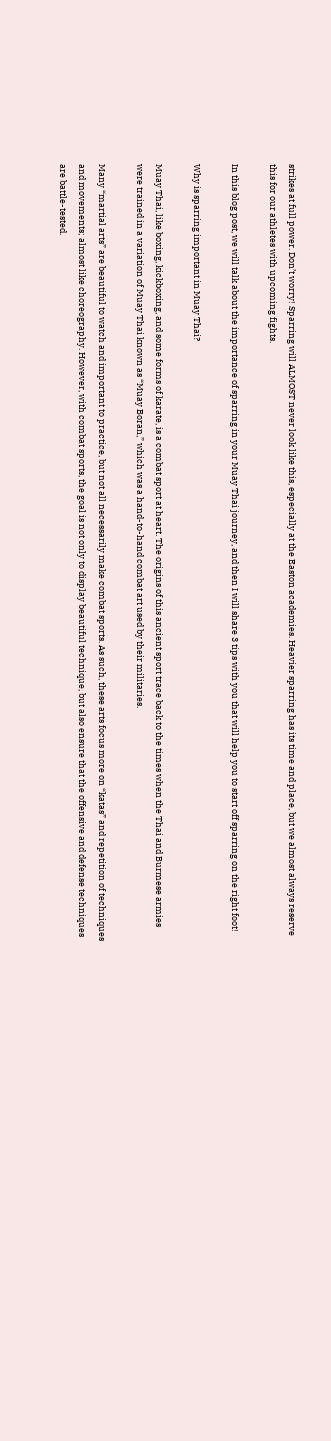strikes at full power. Don’t worry! Sparring will ALMOST never look like this, especially at the Easton academies. Heavier sparring has its time and place, but we almost always reserve this for our athletes with upcoming fights.

In this blog post, we will talk about the importance of sparring in your Muay Thai journey, and then I will share 3 tips with you that will help you to start off sparring on the right foot!

Why is sparring important in Muay Thai?

Muay Thai, like boxing, kickboxing, and some forms of karate, is a combat sport at heart. The origins of this ancient sport trace back to the times when the Thai and Burmese armies were trained in a variation of Muay Thai known as “Muay Boran,” which was a hand-to-hand combat art used by their militaries.

Many “martial arts” are beautiful to watch and important to practice, but not all necessarily make combat sports. As such, these arts focus more on “katas” and repetition of techniques and movements; almost like choreography. However, with combat sports, the goal is not only to display beautiful technique, but also ensure that the offensive and defense techniques are battle-tested.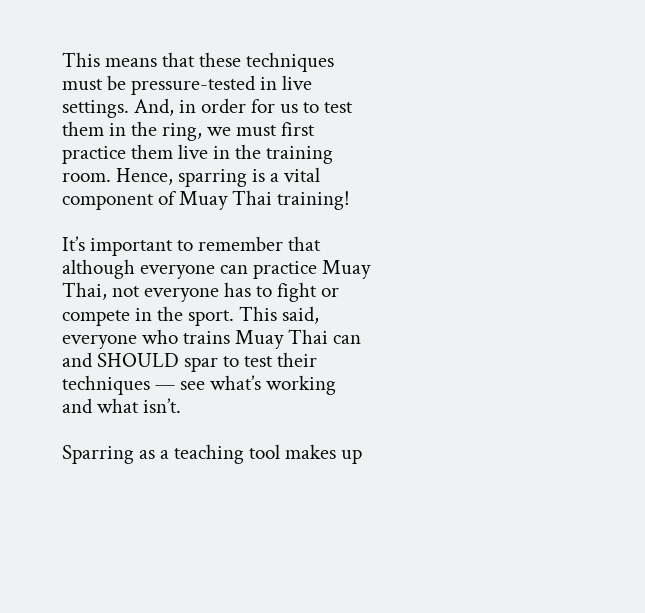This means that these techniques must be pressure-tested in live settings. And, in order for us to test them in the ring, we must first practice them live in the training room. Hence, sparring is a vital component of Muay Thai training!

It’s important to remember that although everyone can practice Muay Thai, not everyone has to fight or compete in the sport. This said, everyone who trains Muay Thai can and SHOULD spar to test their techniques — see what’s working and what isn’t.

Sparring as a teaching tool makes up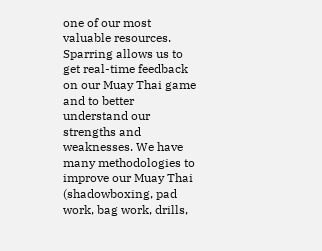one of our most valuable resources. Sparring allows us to get real-time feedback on our Muay Thai game and to better understand our strengths and weaknesses. We have many methodologies to improve our Muay Thai (shadowboxing, pad work, bag work, drills,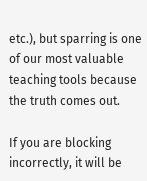etc.), but sparring is one of our most valuable teaching tools because the truth comes out.

If you are blocking incorrectly, it will be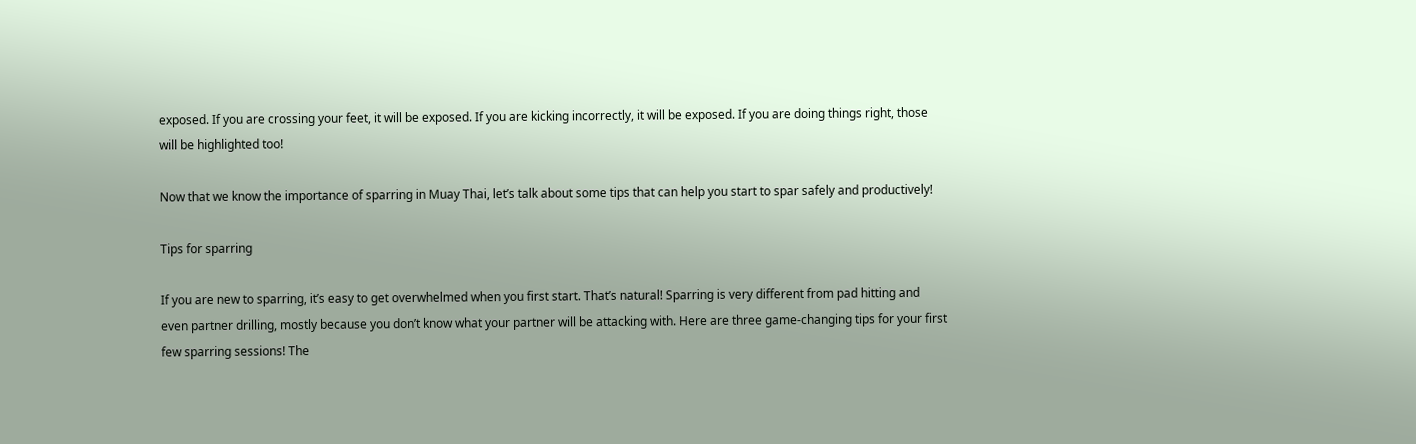exposed. If you are crossing your feet, it will be exposed. If you are kicking incorrectly, it will be exposed. If you are doing things right, those will be highlighted too!

Now that we know the importance of sparring in Muay Thai, let’s talk about some tips that can help you start to spar safely and productively!

Tips for sparring

If you are new to sparring, it’s easy to get overwhelmed when you first start. That’s natural! Sparring is very different from pad hitting and even partner drilling, mostly because you don’t know what your partner will be attacking with. Here are three game-changing tips for your first few sparring sessions! The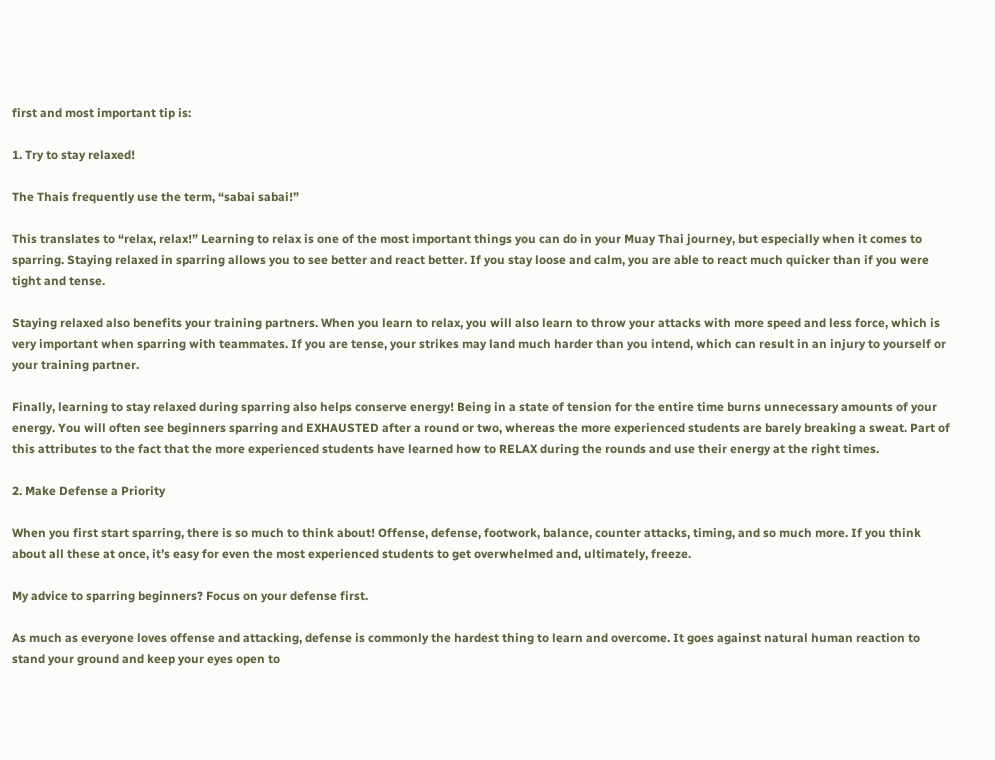first and most important tip is:

1. Try to stay relaxed!

The Thais frequently use the term, “sabai sabai!”

This translates to “relax, relax!” Learning to relax is one of the most important things you can do in your Muay Thai journey, but especially when it comes to sparring. Staying relaxed in sparring allows you to see better and react better. If you stay loose and calm, you are able to react much quicker than if you were tight and tense.

Staying relaxed also benefits your training partners. When you learn to relax, you will also learn to throw your attacks with more speed and less force, which is very important when sparring with teammates. If you are tense, your strikes may land much harder than you intend, which can result in an injury to yourself or your training partner.

Finally, learning to stay relaxed during sparring also helps conserve energy! Being in a state of tension for the entire time burns unnecessary amounts of your energy. You will often see beginners sparring and EXHAUSTED after a round or two, whereas the more experienced students are barely breaking a sweat. Part of this attributes to the fact that the more experienced students have learned how to RELAX during the rounds and use their energy at the right times.

2. Make Defense a Priority

When you first start sparring, there is so much to think about! Offense, defense, footwork, balance, counter attacks, timing, and so much more. If you think about all these at once, it’s easy for even the most experienced students to get overwhelmed and, ultimately, freeze.

My advice to sparring beginners? Focus on your defense first.

As much as everyone loves offense and attacking, defense is commonly the hardest thing to learn and overcome. It goes against natural human reaction to stand your ground and keep your eyes open to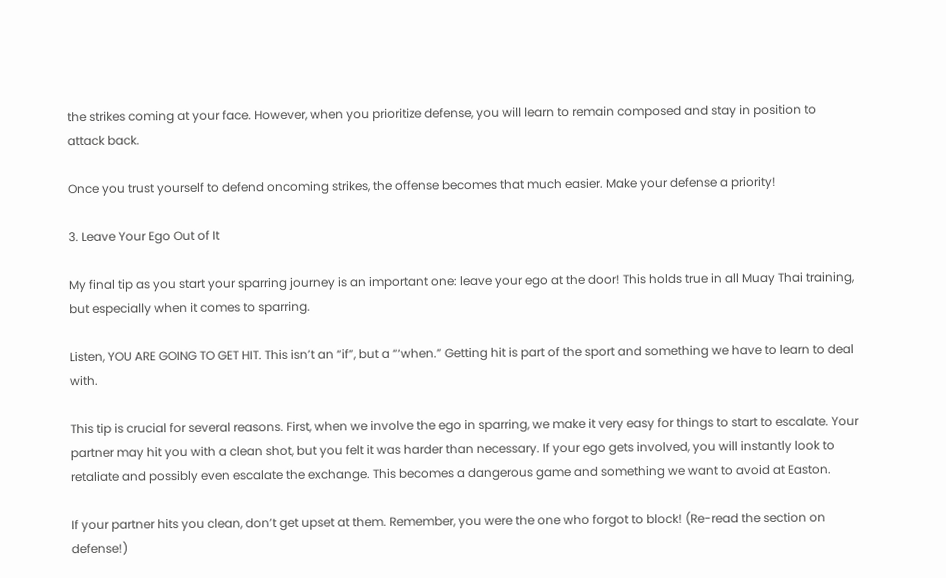the strikes coming at your face. However, when you prioritize defense, you will learn to remain composed and stay in position to attack back.

Once you trust yourself to defend oncoming strikes, the offense becomes that much easier. Make your defense a priority!

3. Leave Your Ego Out of It

My final tip as you start your sparring journey is an important one: leave your ego at the door! This holds true in all Muay Thai training, but especially when it comes to sparring.

Listen, YOU ARE GOING TO GET HIT. This isn’t an “if”, but a “‘when.” Getting hit is part of the sport and something we have to learn to deal with.

This tip is crucial for several reasons. First, when we involve the ego in sparring, we make it very easy for things to start to escalate. Your partner may hit you with a clean shot, but you felt it was harder than necessary. If your ego gets involved, you will instantly look to retaliate and possibly even escalate the exchange. This becomes a dangerous game and something we want to avoid at Easton.

If your partner hits you clean, don’t get upset at them. Remember, you were the one who forgot to block! (Re-read the section on defense!)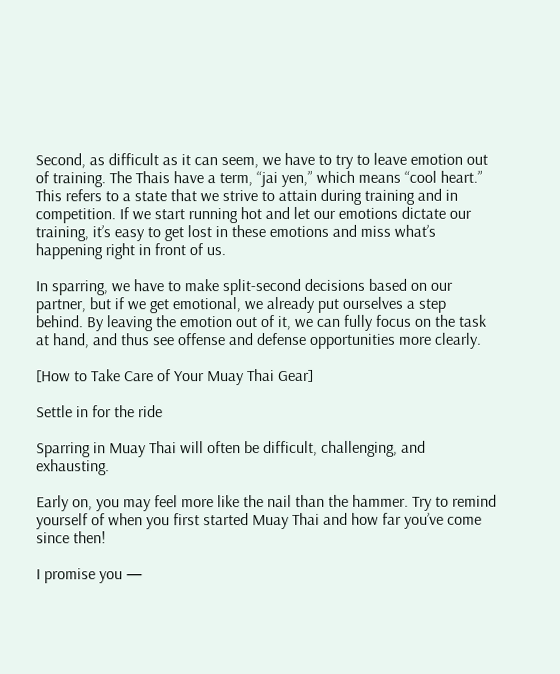Second, as difficult as it can seem, we have to try to leave emotion out of training. The Thais have a term, “jai yen,” which means “cool heart.” This refers to a state that we strive to attain during training and in competition. If we start running hot and let our emotions dictate our training, it’s easy to get lost in these emotions and miss what’s happening right in front of us.

In sparring, we have to make split-second decisions based on our partner, but if we get emotional, we already put ourselves a step behind. By leaving the emotion out of it, we can fully focus on the task at hand, and thus see offense and defense opportunities more clearly.

[How to Take Care of Your Muay Thai Gear]

Settle in for the ride

Sparring in Muay Thai will often be difficult, challenging, and exhausting.

Early on, you may feel more like the nail than the hammer. Try to remind yourself of when you first started Muay Thai and how far you’ve come since then!

I promise you —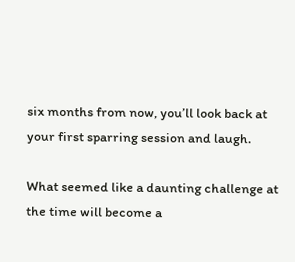six months from now, you’ll look back at your first sparring session and laugh.

What seemed like a daunting challenge at the time will become a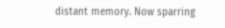distant memory. Now sparring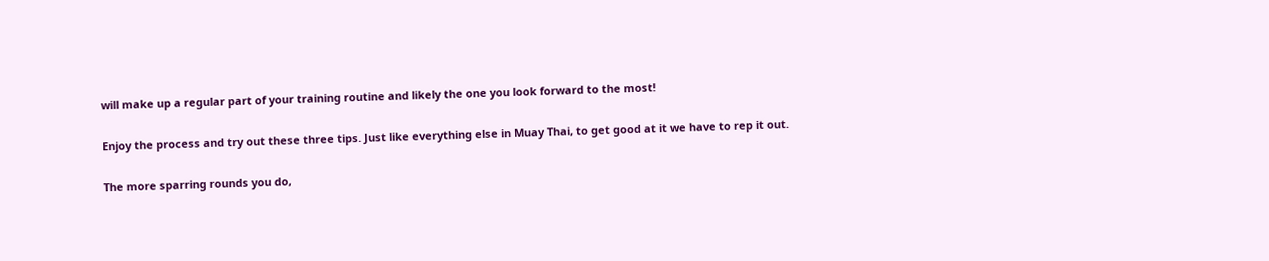will make up a regular part of your training routine and likely the one you look forward to the most!

Enjoy the process and try out these three tips. Just like everything else in Muay Thai, to get good at it we have to rep it out.

The more sparring rounds you do,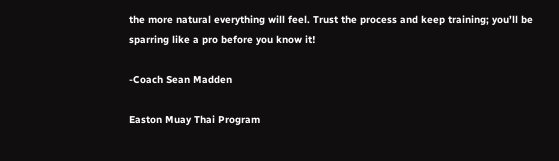the more natural everything will feel. Trust the process and keep training; you’ll be sparring like a pro before you know it!

-Coach Sean Madden

Easton Muay Thai Program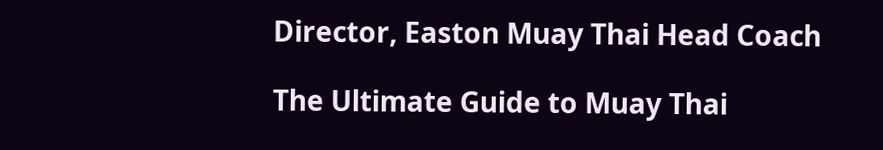Director, Easton Muay Thai Head Coach

The Ultimate Guide to Muay Thai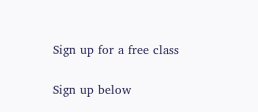Sign up for a free class

Sign up below